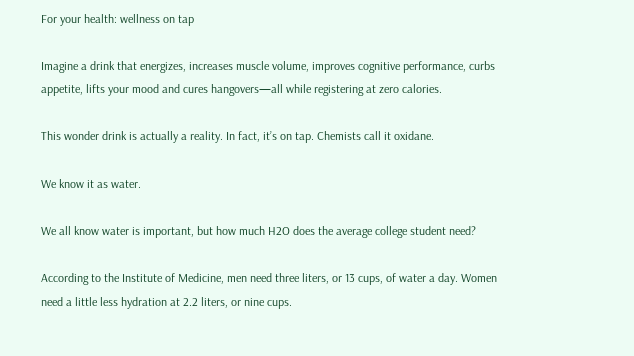For your health: wellness on tap

Imagine a drink that energizes, increases muscle volume, improves cognitive performance, curbs appetite, lifts your mood and cures hangovers—all while registering at zero calories.

This wonder drink is actually a reality. In fact, it’s on tap. Chemists call it oxidane.

We know it as water.

We all know water is important, but how much H2O does the average college student need?

According to the Institute of Medicine, men need three liters, or 13 cups, of water a day. Women need a little less hydration at 2.2 liters, or nine cups.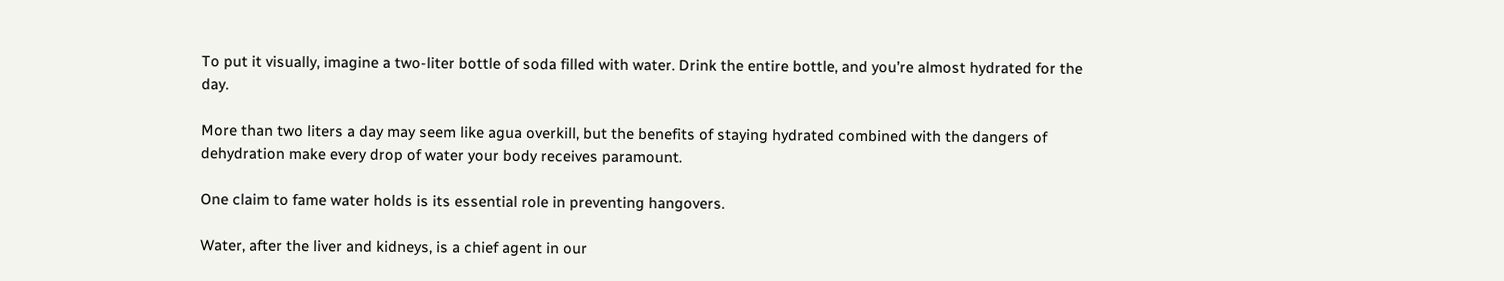To put it visually, imagine a two-liter bottle of soda filled with water. Drink the entire bottle, and you’re almost hydrated for the day.

More than two liters a day may seem like agua overkill, but the benefits of staying hydrated combined with the dangers of dehydration make every drop of water your body receives paramount.

One claim to fame water holds is its essential role in preventing hangovers.

Water, after the liver and kidneys, is a chief agent in our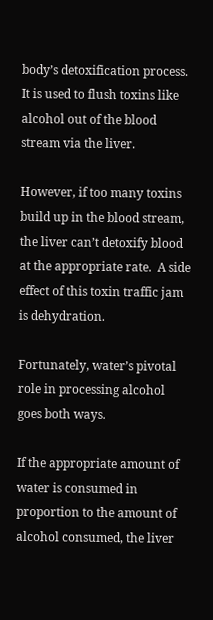body’s detoxification process. It is used to flush toxins like alcohol out of the blood stream via the liver.

However, if too many toxins build up in the blood stream, the liver can’t detoxify blood at the appropriate rate.  A side effect of this toxin traffic jam is dehydration.

Fortunately, water’s pivotal role in processing alcohol goes both ways.

If the appropriate amount of water is consumed in proportion to the amount of alcohol consumed, the liver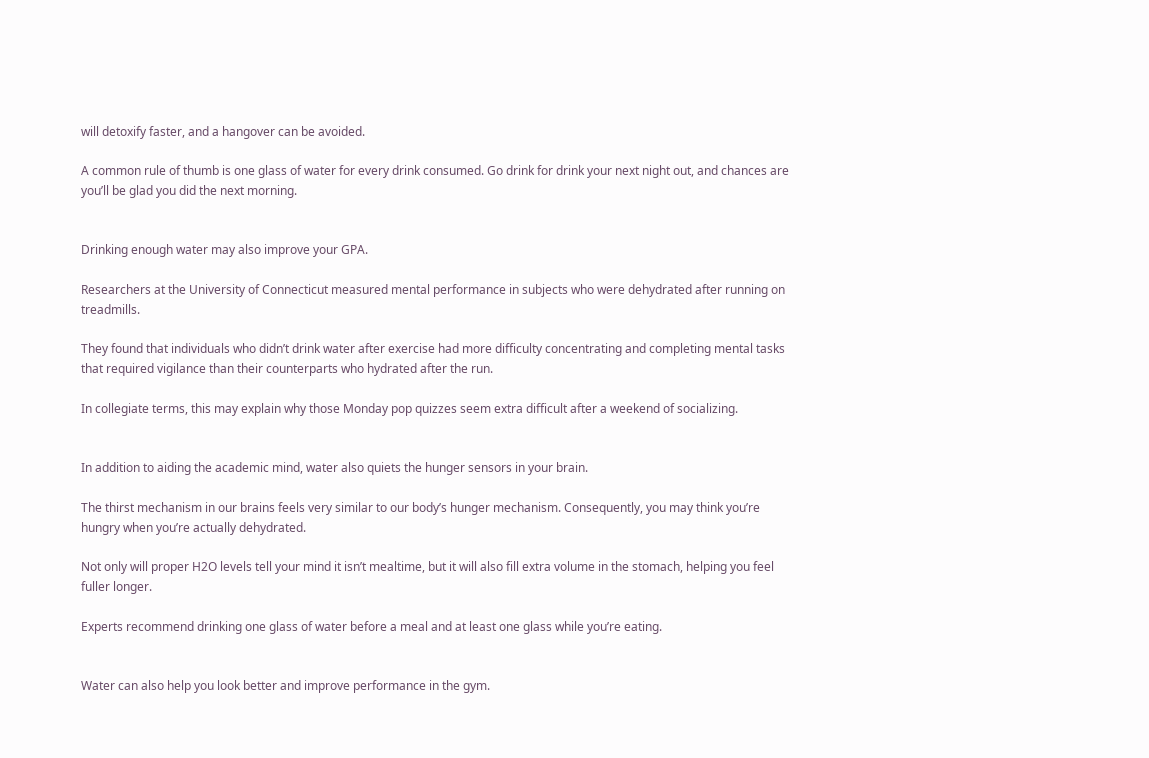will detoxify faster, and a hangover can be avoided.

A common rule of thumb is one glass of water for every drink consumed. Go drink for drink your next night out, and chances are you’ll be glad you did the next morning.


Drinking enough water may also improve your GPA.

Researchers at the University of Connecticut measured mental performance in subjects who were dehydrated after running on treadmills.

They found that individuals who didn’t drink water after exercise had more difficulty concentrating and completing mental tasks that required vigilance than their counterparts who hydrated after the run.

In collegiate terms, this may explain why those Monday pop quizzes seem extra difficult after a weekend of socializing.


In addition to aiding the academic mind, water also quiets the hunger sensors in your brain.

The thirst mechanism in our brains feels very similar to our body’s hunger mechanism. Consequently, you may think you’re hungry when you’re actually dehydrated.

Not only will proper H2O levels tell your mind it isn’t mealtime, but it will also fill extra volume in the stomach, helping you feel fuller longer.

Experts recommend drinking one glass of water before a meal and at least one glass while you’re eating.


Water can also help you look better and improve performance in the gym.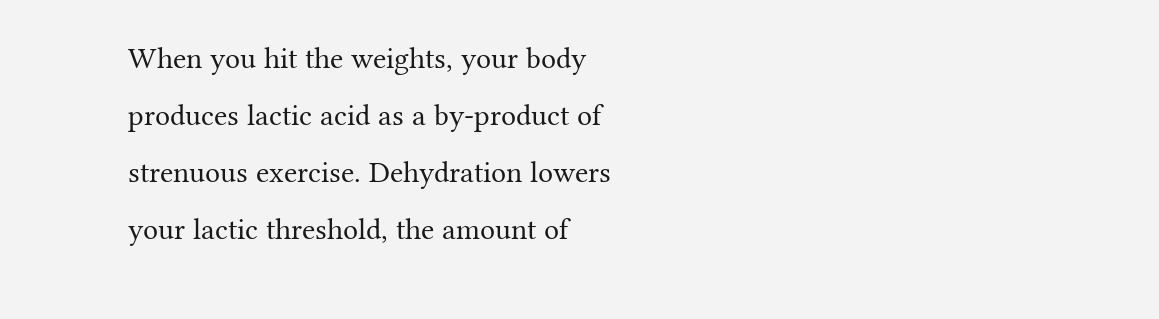When you hit the weights, your body produces lactic acid as a by-product of strenuous exercise. Dehydration lowers your lactic threshold, the amount of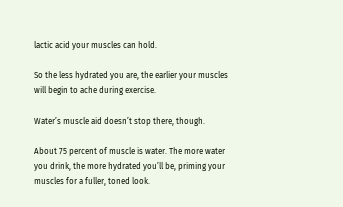lactic acid your muscles can hold.

So the less hydrated you are, the earlier your muscles will begin to ache during exercise.

Water’s muscle aid doesn’t stop there, though.

About 75 percent of muscle is water. The more water you drink, the more hydrated you’ll be, priming your muscles for a fuller, toned look.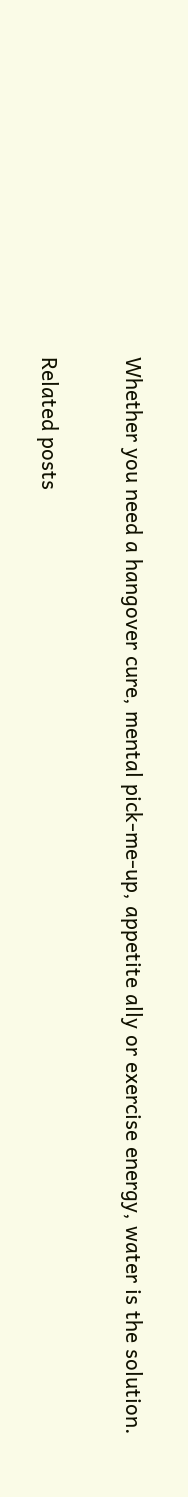Whether you need a hangover cure, mental pick-me-up, appetite ally or exercise energy, water is the solution.


Related posts